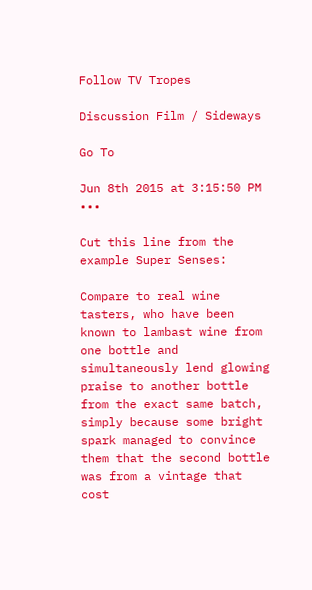Follow TV Tropes

Discussion Film / Sideways

Go To

Jun 8th 2015 at 3:15:50 PM •••

Cut this line from the example Super Senses:

Compare to real wine tasters, who have been known to lambast wine from one bottle and simultaneously lend glowing praise to another bottle from the exact same batch, simply because some bright spark managed to convince them that the second bottle was from a vintage that cost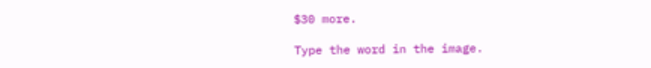$30 more.

Type the word in the image.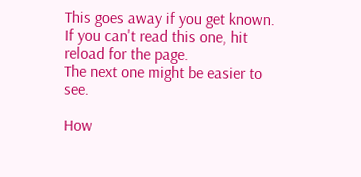This goes away if you get known.
If you can't read this one, hit reload for the page.
The next one might be easier to see.

How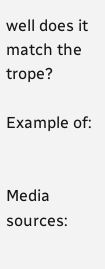well does it match the trope?

Example of:


Media sources: